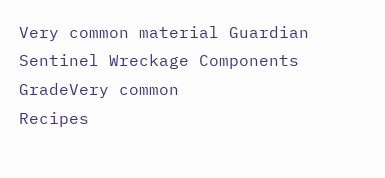Very common material Guardian Sentinel Wreckage Components
GradeVery common
Recipes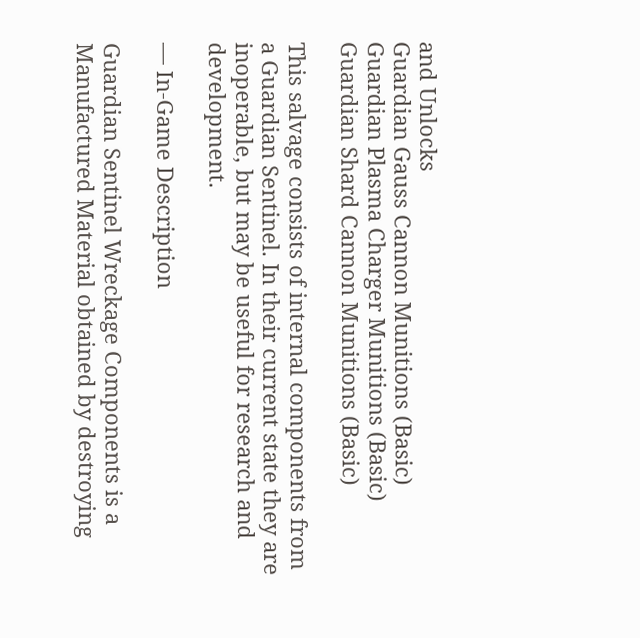and Unlocks
Guardian Gauss Cannon Munitions (Basic)
Guardian Plasma Charger Munitions (Basic)
Guardian Shard Cannon Munitions (Basic)

This salvage consists of internal components from a Guardian Sentinel. In their current state they are inoperable, but may be useful for research and development.

— In-Game Description

Guardian Sentinel Wreckage Components is a Manufactured Material obtained by destroying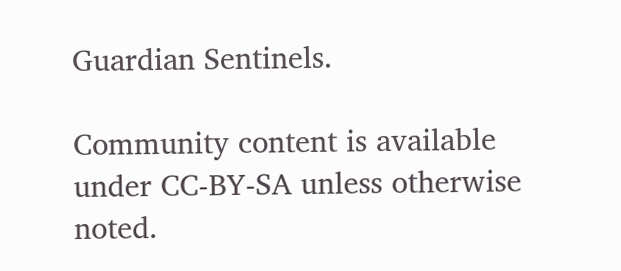Guardian Sentinels.

Community content is available under CC-BY-SA unless otherwise noted.